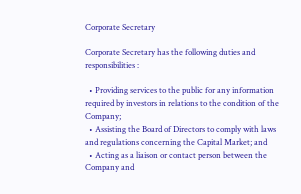Corporate Secretary

Corporate Secretary has the following duties and responsibilities :

  • Providing services to the public for any information required by investors in relations to the condition of the Company;
  • Assisting the Board of Directors to comply with laws and regulations concerning the Capital Market; and
  • Acting as a liaison or contact person between the Company and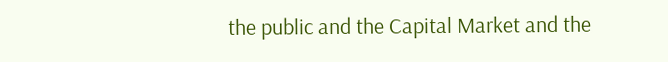the public and the Capital Market and the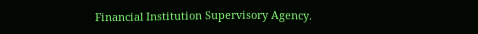Financial Institution Supervisory Agency.